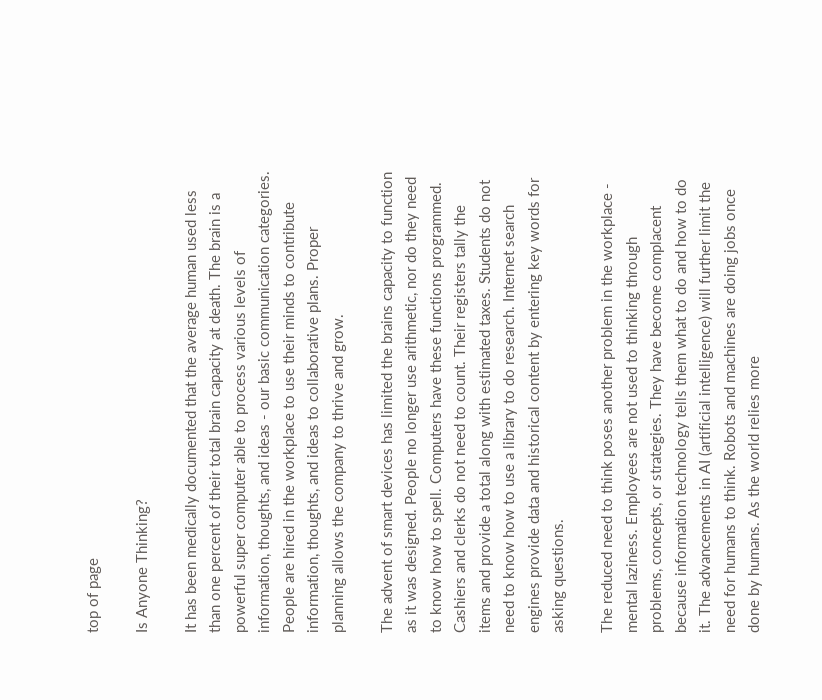top of page

Is Anyone Thinking?

It has been medically documented that the average human used less than one percent of their total brain capacity at death. The brain is a powerful super computer able to process various levels of information, thoughts, and ideas - our basic communication categories. People are hired in the workplace to use their minds to contribute information, thoughts, and ideas to collaborative plans. Proper planning allows the company to thrive and grow.

The advent of smart devices has limited the brains capacity to function as it was designed. People no longer use arithmetic, nor do they need to know how to spell. Computers have these functions programmed. Cashiers and clerks do not need to count. Their registers tally the items and provide a total along with estimated taxes. Students do not need to know how to use a library to do research. Internet search engines provide data and historical content by entering key words for asking questions.

The reduced need to think poses another problem in the workplace - mental laziness. Employees are not used to thinking through problems, concepts, or strategies. They have become complacent because information technology tells them what to do and how to do it. The advancements in AI (artificial intelligence) will further limit the need for humans to think. Robots and machines are doing jobs once done by humans. As the world relies more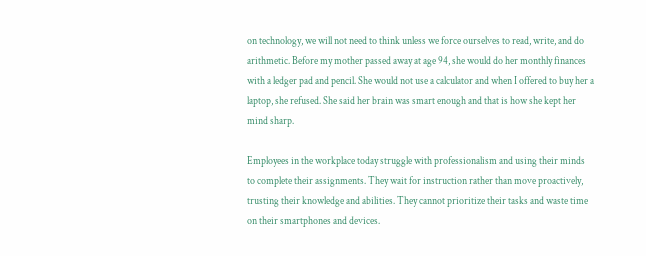on technology, we will not need to think unless we force ourselves to read, write, and do arithmetic. Before my mother passed away at age 94, she would do her monthly finances with a ledger pad and pencil. She would not use a calculator and when I offered to buy her a laptop, she refused. She said her brain was smart enough and that is how she kept her mind sharp.

Employees in the workplace today struggle with professionalism and using their minds to complete their assignments. They wait for instruction rather than move proactively, trusting their knowledge and abilities. They cannot prioritize their tasks and waste time on their smartphones and devices.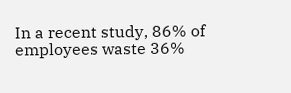In a recent study, 86% of employees waste 36%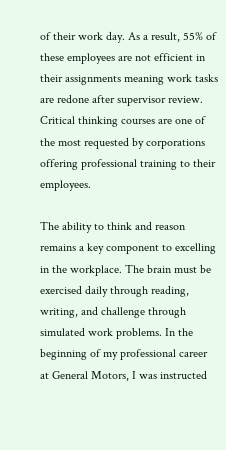of their work day. As a result, 55% of these employees are not efficient in their assignments meaning work tasks are redone after supervisor review. Critical thinking courses are one of the most requested by corporations offering professional training to their employees.

The ability to think and reason remains a key component to excelling in the workplace. The brain must be exercised daily through reading, writing, and challenge through simulated work problems. In the beginning of my professional career at General Motors, I was instructed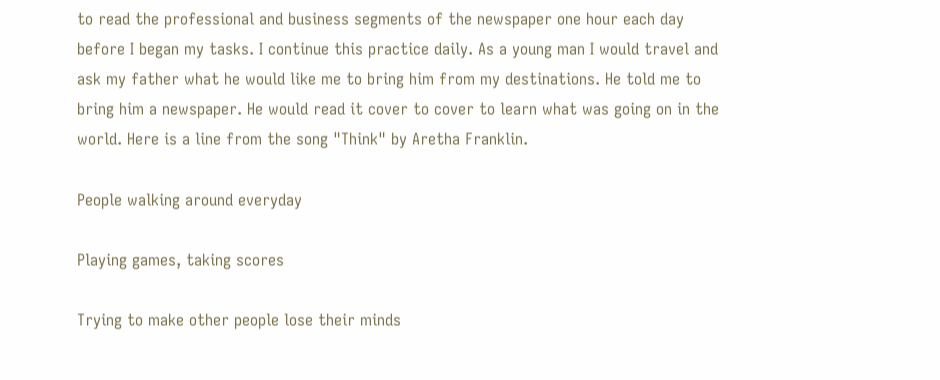to read the professional and business segments of the newspaper one hour each day before I began my tasks. I continue this practice daily. As a young man I would travel and ask my father what he would like me to bring him from my destinations. He told me to bring him a newspaper. He would read it cover to cover to learn what was going on in the world. Here is a line from the song "Think" by Aretha Franklin.

People walking around everyday

Playing games, taking scores

Trying to make other people lose their minds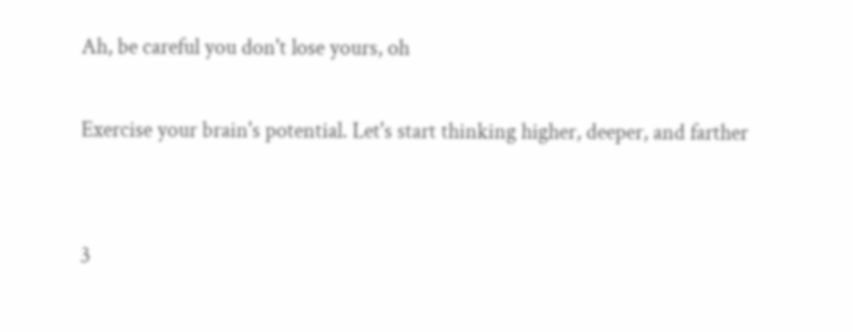Ah, be careful you don't lose yours, oh

Exercise your brain's potential. Let's start thinking higher, deeper, and farther


3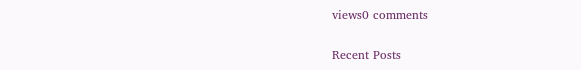views0 comments

Recent Posts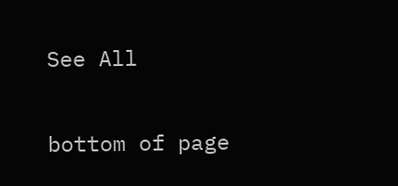See All


bottom of page